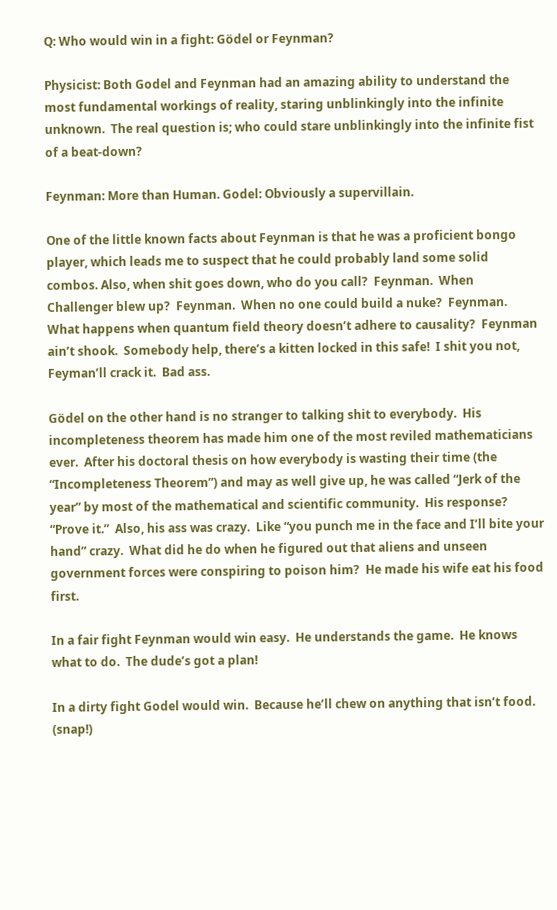Q: Who would win in a fight: Gödel or Feynman?

Physicist: Both Godel and Feynman had an amazing ability to understand the most fundamental workings of reality, staring unblinkingly into the infinite unknown.  The real question is; who could stare unblinkingly into the infinite fist of a beat-down?

Feynman: More than Human. Godel: Obviously a supervillain.

One of the little known facts about Feynman is that he was a proficient bongo player, which leads me to suspect that he could probably land some solid combos. Also, when shit goes down, who do you call?  Feynman.  When Challenger blew up?  Feynman.  When no one could build a nuke?  Feynman.  What happens when quantum field theory doesn’t adhere to causality?  Feynman ain’t shook.  Somebody help, there’s a kitten locked in this safe!  I shit you not, Feyman’ll crack it.  Bad ass.

Gödel on the other hand is no stranger to talking shit to everybody.  His incompleteness theorem has made him one of the most reviled mathematicians ever.  After his doctoral thesis on how everybody is wasting their time (the “Incompleteness Theorem”) and may as well give up, he was called “Jerk of the year” by most of the mathematical and scientific community.  His response?  “Prove it.”  Also, his ass was crazy.  Like “you punch me in the face and I’ll bite your hand” crazy.  What did he do when he figured out that aliens and unseen government forces were conspiring to poison him?  He made his wife eat his food first.

In a fair fight Feynman would win easy.  He understands the game.  He knows what to do.  The dude’s got a plan!

In a dirty fight Godel would win.  Because he’ll chew on anything that isn’t food.  (snap!)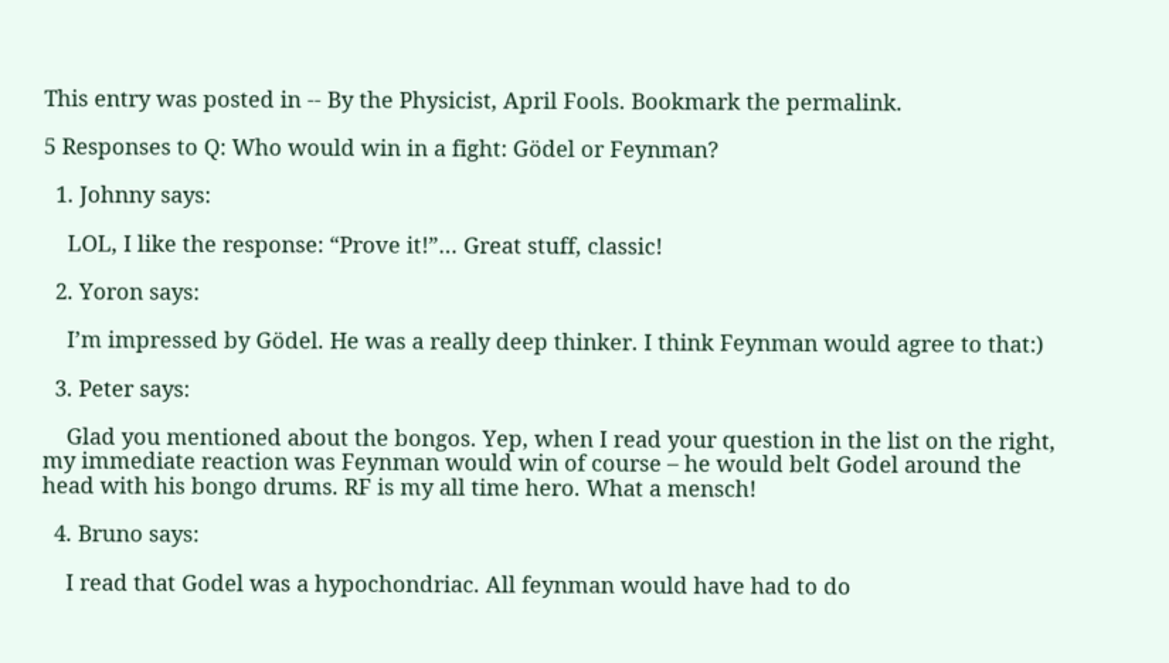This entry was posted in -- By the Physicist, April Fools. Bookmark the permalink.

5 Responses to Q: Who would win in a fight: Gödel or Feynman?

  1. Johnny says:

    LOL, I like the response: “Prove it!”… Great stuff, classic!

  2. Yoron says:

    I’m impressed by Gödel. He was a really deep thinker. I think Feynman would agree to that:)

  3. Peter says:

    Glad you mentioned about the bongos. Yep, when I read your question in the list on the right, my immediate reaction was Feynman would win of course – he would belt Godel around the head with his bongo drums. RF is my all time hero. What a mensch!

  4. Bruno says:

    I read that Godel was a hypochondriac. All feynman would have had to do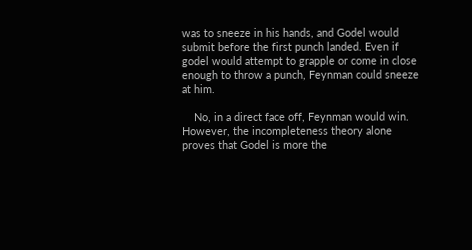was to sneeze in his hands, and Godel would submit before the first punch landed. Even if godel would attempt to grapple or come in close enough to throw a punch, Feynman could sneeze at him.

    No, in a direct face off, Feynman would win. However, the incompleteness theory alone proves that Godel is more the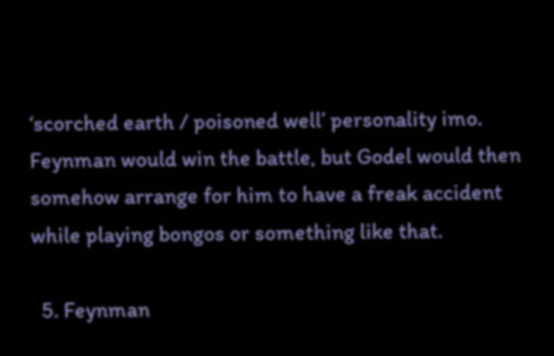‘scorched earth / poisoned well’ personality imo. Feynman would win the battle, but Godel would then somehow arrange for him to have a freak accident while playing bongos or something like that.

  5. Feynman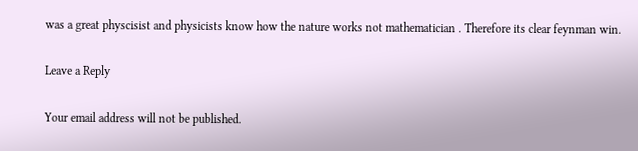was a great physcisist and physicists know how the nature works not mathematician . Therefore its clear feynman win.

Leave a Reply

Your email address will not be published.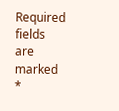Required fields are marked *